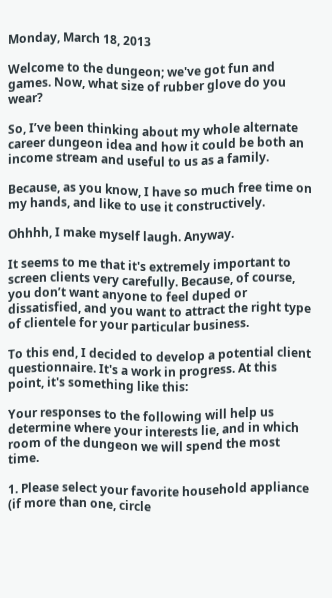Monday, March 18, 2013

Welcome to the dungeon; we've got fun and games. Now, what size of rubber glove do you wear?

So, I’ve been thinking about my whole alternate career dungeon idea and how it could be both an income stream and useful to us as a family.

Because, as you know, I have so much free time on my hands, and like to use it constructively.

Ohhhh, I make myself laugh. Anyway.

It seems to me that it's extremely important to screen clients very carefully. Because, of course, you don’t want anyone to feel duped or dissatisfied, and you want to attract the right type of clientele for your particular business.

To this end, I decided to develop a potential client questionnaire. It's a work in progress. At this point, it's something like this:

Your responses to the following will help us determine where your interests lie, and in which room of the dungeon we will spend the most time.

1. Please select your favorite household appliance (if more than one, circle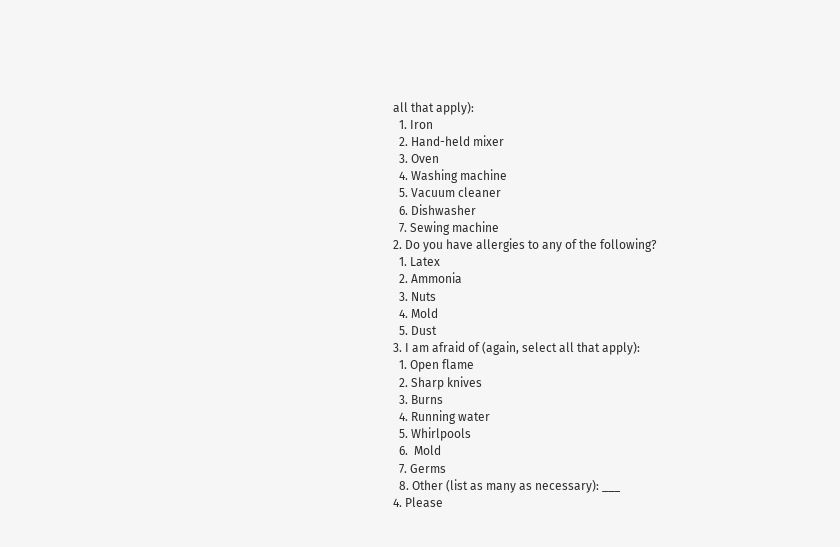all that apply):
  1. Iron
  2. Hand-held mixer
  3. Oven
  4. Washing machine
  5. Vacuum cleaner
  6. Dishwasher
  7. Sewing machine
2. Do you have allergies to any of the following?
  1. Latex
  2. Ammonia
  3. Nuts
  4. Mold
  5. Dust
3. I am afraid of (again, select all that apply):
  1. Open flame
  2. Sharp knives
  3. Burns
  4. Running water
  5. Whirlpools
  6.  Mold
  7. Germs
  8. Other (list as many as necessary): ___
4. Please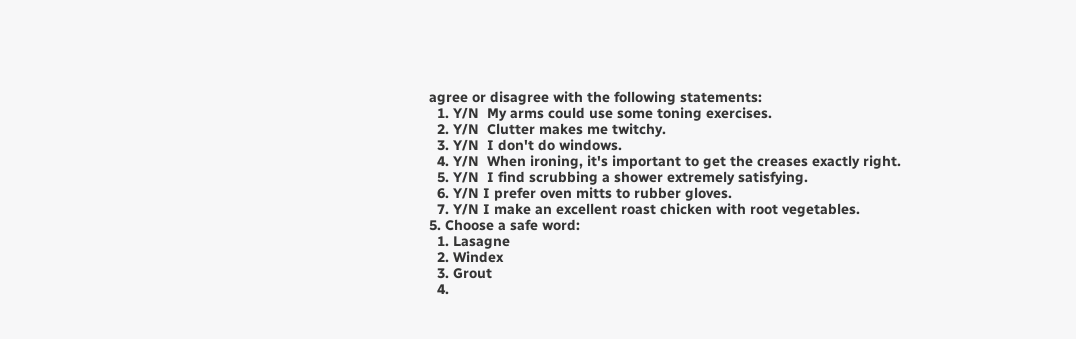agree or disagree with the following statements:
  1. Y/N  My arms could use some toning exercises.
  2. Y/N  Clutter makes me twitchy.
  3. Y/N  I don't do windows.
  4. Y/N  When ironing, it's important to get the creases exactly right.
  5. Y/N  I find scrubbing a shower extremely satisfying.
  6. Y/N I prefer oven mitts to rubber gloves.
  7. Y/N I make an excellent roast chicken with root vegetables.
5. Choose a safe word:
  1. Lasagne
  2. Windex
  3. Grout
  4.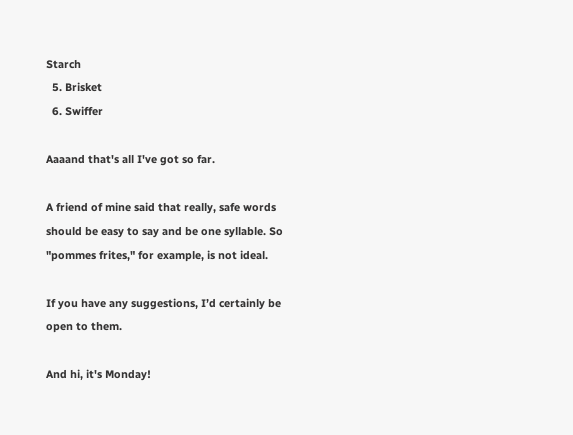Starch
  5. Brisket
  6. Swiffer

Aaaand that's all I've got so far.

A friend of mine said that really, safe words should be easy to say and be one syllable. So "pommes frites," for example, is not ideal.

If you have any suggestions, I’d certainly be open to them.

And hi, it's Monday!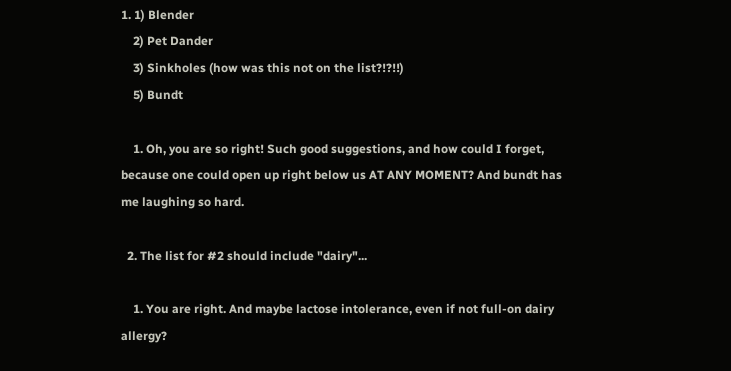1. 1) Blender
    2) Pet Dander
    3) Sinkholes (how was this not on the list?!?!!)
    5) Bundt

    1. Oh, you are so right! Such good suggestions, and how could I forget, because one could open up right below us AT ANY MOMENT? And bundt has me laughing so hard.

  2. The list for #2 should include "dairy"...

    1. You are right. And maybe lactose intolerance, even if not full-on dairy allergy?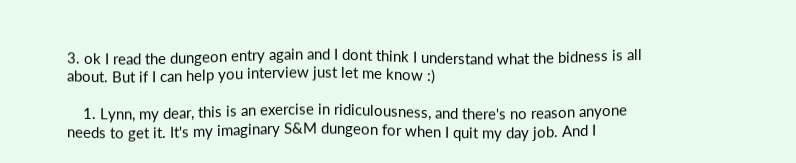3. ok I read the dungeon entry again and I dont think I understand what the bidness is all about. But if I can help you interview just let me know :)

    1. Lynn, my dear, this is an exercise in ridiculousness, and there's no reason anyone needs to get it. It's my imaginary S&M dungeon for when I quit my day job. And I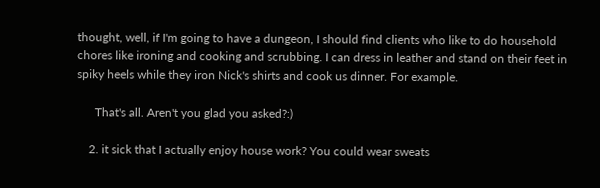thought, well, if I'm going to have a dungeon, I should find clients who like to do household chores like ironing and cooking and scrubbing. I can dress in leather and stand on their feet in spiky heels while they iron Nick's shirts and cook us dinner. For example.

      That's all. Aren't you glad you asked?:)

    2. it sick that I actually enjoy house work? You could wear sweats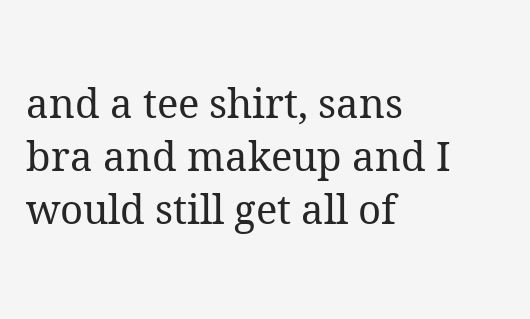and a tee shirt, sans bra and makeup and I would still get all of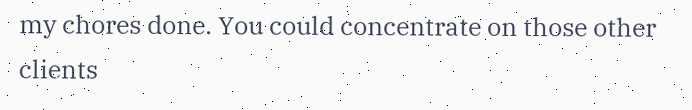my chores done. You could concentrate on those other clients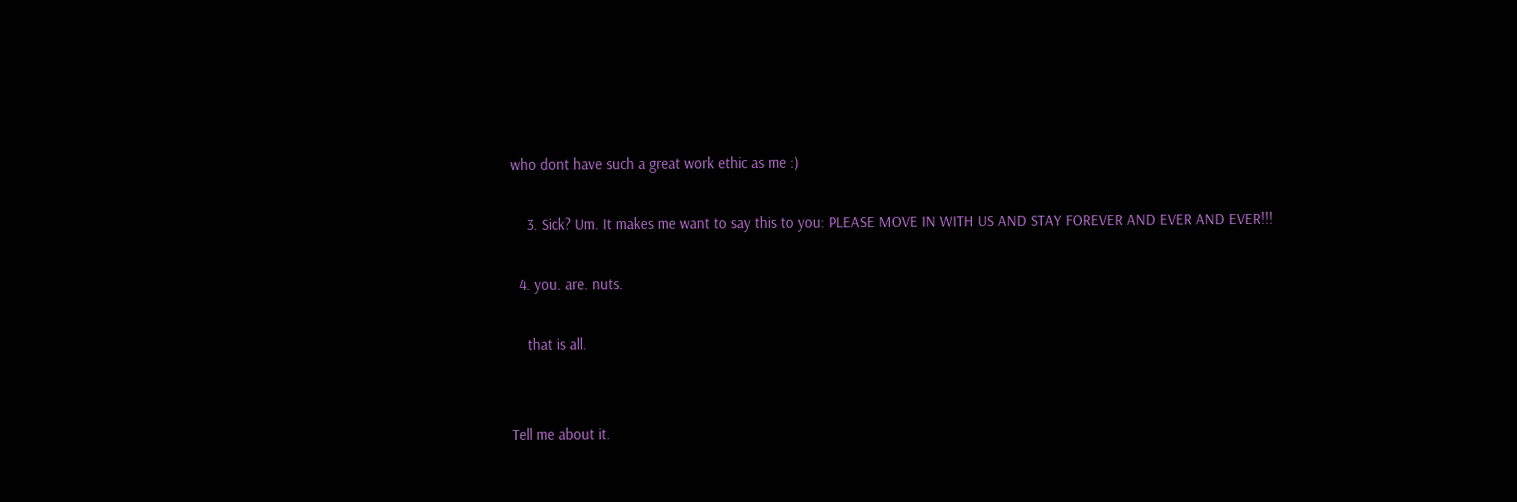who dont have such a great work ethic as me :)

    3. Sick? Um. It makes me want to say this to you: PLEASE MOVE IN WITH US AND STAY FOREVER AND EVER AND EVER!!!

  4. you. are. nuts.

    that is all.


Tell me about it.